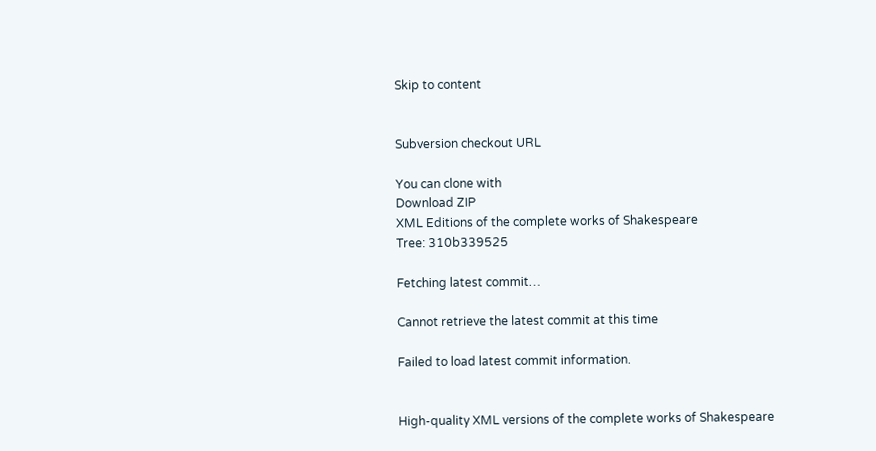Skip to content


Subversion checkout URL

You can clone with
Download ZIP
XML Editions of the complete works of Shakespeare
Tree: 310b339525

Fetching latest commit…

Cannot retrieve the latest commit at this time

Failed to load latest commit information.


High-quality XML versions of the complete works of Shakespeare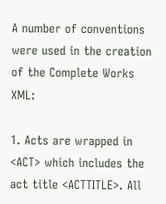A number of conventions were used in the creation of the Complete Works XML:

1. Acts are wrapped in <ACT> which includes the act title <ACTTITLE>. All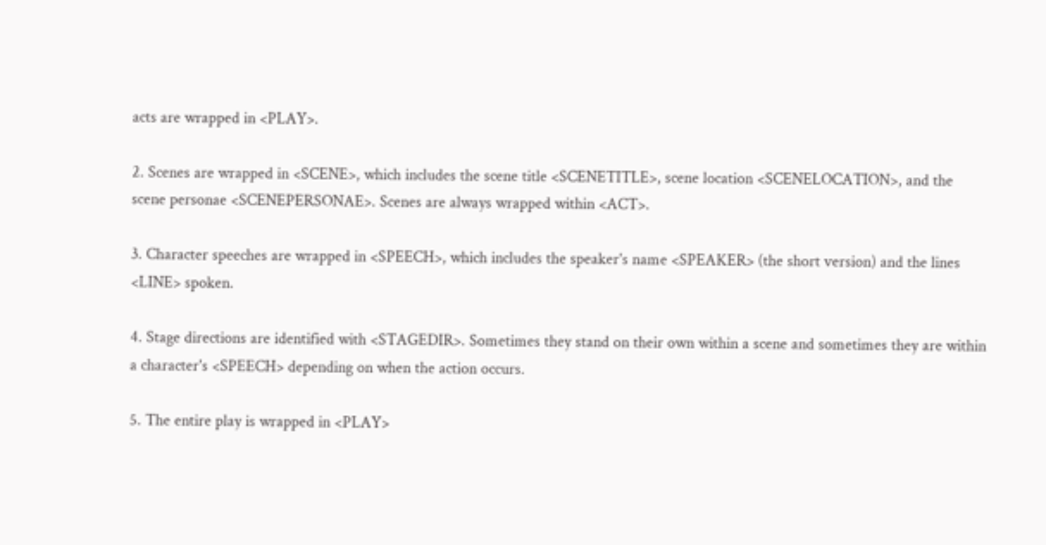acts are wrapped in <PLAY>.

2. Scenes are wrapped in <SCENE>, which includes the scene title <SCENETITLE>, scene location <SCENELOCATION>, and the scene personae <SCENEPERSONAE>. Scenes are always wrapped within <ACT>.

3. Character speeches are wrapped in <SPEECH>, which includes the speaker's name <SPEAKER> (the short version) and the lines <LINE> spoken.

4. Stage directions are identified with <STAGEDIR>. Sometimes they stand on their own within a scene and sometimes they are within a character's <SPEECH> depending on when the action occurs.

5. The entire play is wrapped in <PLAY>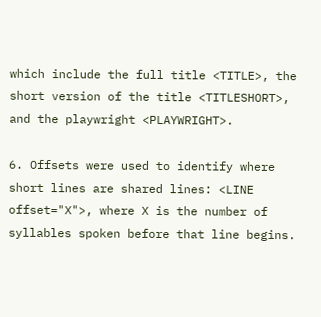which include the full title <TITLE>, the short version of the title <TITLESHORT>, and the playwright <PLAYWRIGHT>.

6. Offsets were used to identify where short lines are shared lines: <LINE offset="X">, where X is the number of syllables spoken before that line begins.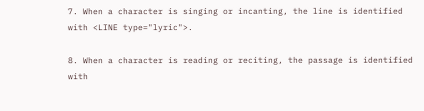7. When a character is singing or incanting, the line is identified with <LINE type="lyric">.

8. When a character is reading or reciting, the passage is identified with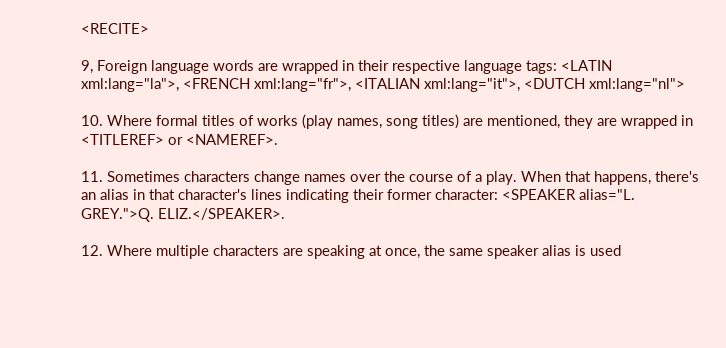<RECITE>

9, Foreign language words are wrapped in their respective language tags: <LATIN xml:lang="la">, <FRENCH xml:lang="fr">, <ITALIAN xml:lang="it">, <DUTCH xml:lang="nl">

10. Where formal titles of works (play names, song titles) are mentioned, they are wrapped in <TITLEREF> or <NAMEREF>.

11. Sometimes characters change names over the course of a play. When that happens, there's an alias in that character's lines indicating their former character: <SPEAKER alias="L. GREY.">Q. ELIZ.</SPEAKER>.

12. Where multiple characters are speaking at once, the same speaker alias is used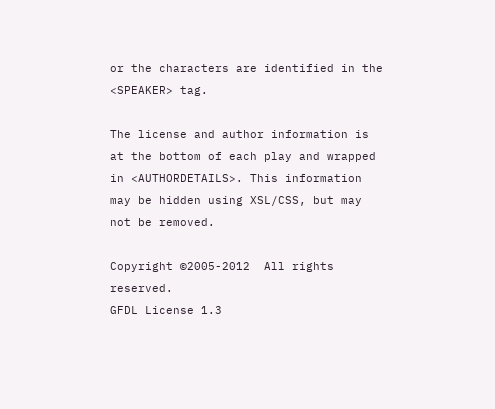or the characters are identified in the <SPEAKER> tag.

The license and author information is at the bottom of each play and wrapped in <AUTHORDETAILS>. This information may be hidden using XSL/CSS, but may not be removed.

Copyright ©2005-2012  All rights reserved.
GFDL License 1.3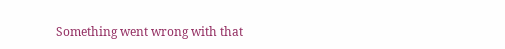Something went wrong with that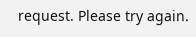request. Please try again.